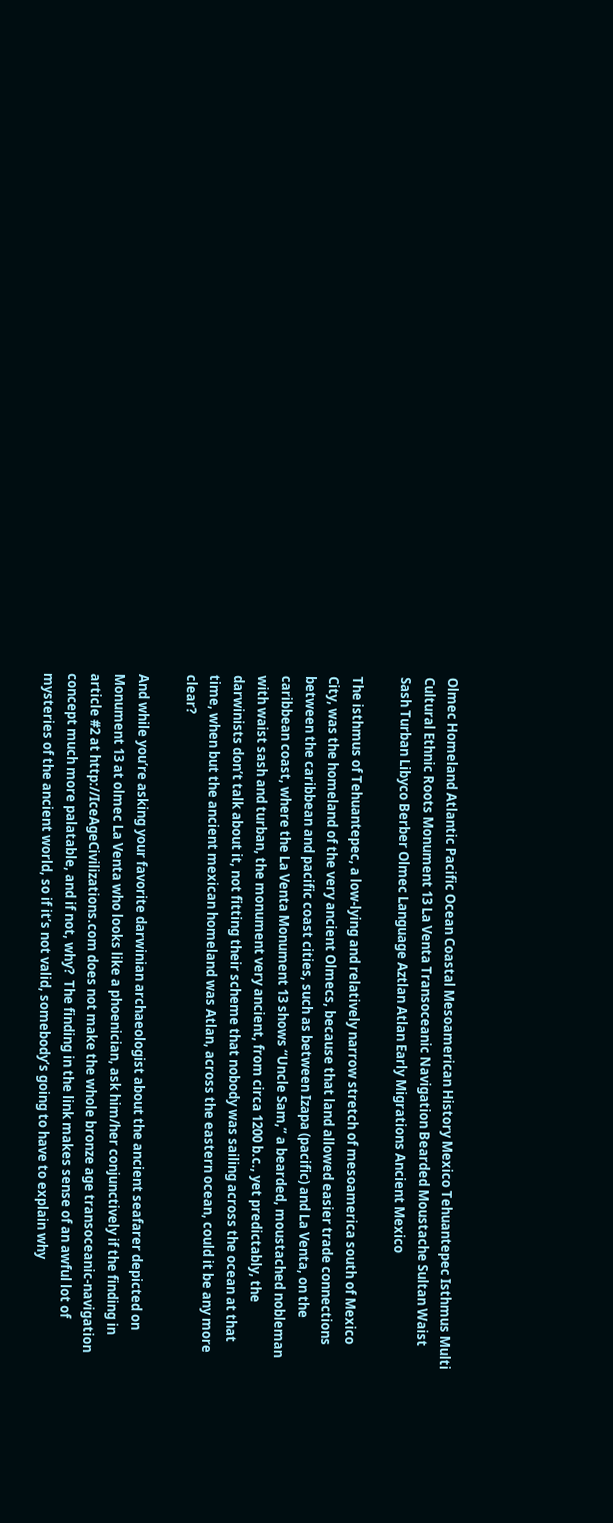Olmec Homeland Atlantic Pacific Ocean Coastal Mesoamerican History Mexico Tehuantepec Isthmus Multi Cultural Ethnic Roots Monument 13 La Venta Transoceanic Navigation Bearded Moustache Sultan Waist Sash Turban Libyco Berber Olmec Language Aztlan Atlan Early Migrations Ancient Mexico

The isthmus of Tehuantepec, a low-lying and relatively narrow stretch of mesoamerica south of Mexico City, was the homeland of the very ancient Olmecs, because that land allowed easier trade connections between the caribbean and pacific coast cities, such as between Izapa (pacific) and La Venta, on the caribbean coast, where the La Venta Monument 13 shows “Uncle Sam,” a bearded, moustached nobleman with waist sash and turban, the monument very ancient, from circa 1200 b.c., yet predictably, the darwinists don’t talk about it, not fitting their scheme that nobody was sailing across the ocean at that time, when but the ancient mexican homeland was Atlan, across the eastern ocean, could it be any more clear?

And while you’re asking your favorite darwinian archaeologist about the ancient seafarer depicted on Monument 13 at olmec La Venta who looks like a phoenician, ask him/her conjunctively if the finding in article #2 at http://IceAgeCivilizations.com does not make the whole bronze age transoceanic-navigation concept much more palatable, and if not, why?  The finding in the link makes sense of an awful lot of mysteries of the ancient world, so if it’s not valid, somebody’s going to have to explain why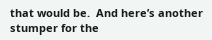that would be.  And here’s another stumper for the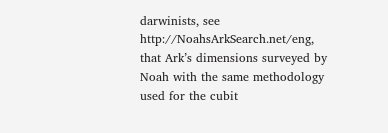darwinists, see http://NoahsArkSearch.net/eng, that Ark’s dimensions surveyed by Noah with the same methodology used for the cubit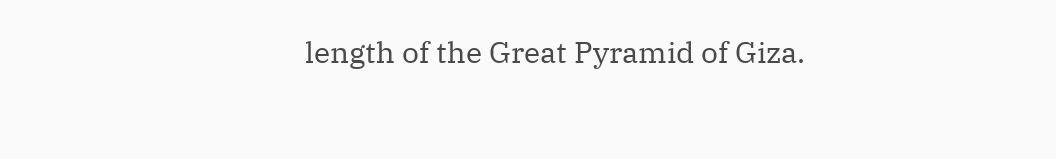length of the Great Pyramid of Giza.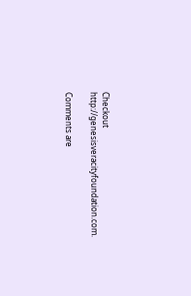Checkout http://genesisveracityfoundation.com.

Comments are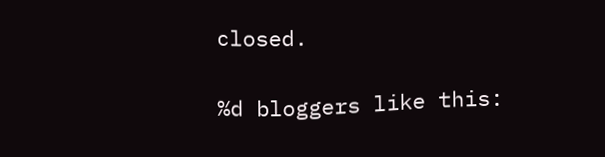closed.

%d bloggers like this: